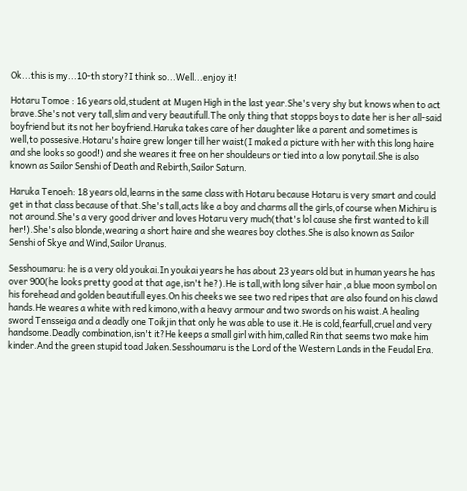Ok...this is my...10-th story?I think so...Well...enjoy it!

Hotaru Tomoe : 16 years old,student at Mugen High in the last year.She's very shy but knows when to act brave.She's not very tall,slim and very beautifull.The only thing that stopps boys to date her is her all-said boyfriend but its not her boyfriend.Haruka takes care of her daughter like a parent and sometimes is well,to possesive.Hotaru's haire grew longer till her waist(I maked a picture with her with this long haire and she looks so good!) and she weares it free on her shouldeurs or tied into a low ponytail.She is also known as Sailor Senshi of Death and Rebirth,Sailor Saturn.

Haruka Tenoeh: 18 years old,learns in the same class with Hotaru because Hotaru is very smart and could get in that class because of that.She's tall,acts like a boy and charms all the girls,of course when Michiru is not around.She's a very good driver and loves Hotaru very much(that's lol cause she first wanted to kill her!).She's also blonde,wearing a short haire and she weares boy clothes.She is also known as Sailor Senshi of Skye and Wind,Sailor Uranus.

Sesshoumaru: he is a very old youkai.In youkai years he has about 23 years old but in human years he has over 900(he looks pretty good at that age,isn't he?).He is tall,with long silver hair ,a blue moon symbol on his forehead and golden beautifull eyes.On his cheeks we see two red ripes that are also found on his clawd hands.He weares a white with red kimono,with a heavy armour and two swords on his waist.A healing sword Tensseiga and a deadly one Toikjin that only he was able to use it.He is cold,fearfull,cruel and very handsome.Deadly combination,isn't it?He keeps a small girl with him,called Rin that seems two make him kinder.And the green stupid toad Jaken.Sesshoumaru is the Lord of the Western Lands in the Feudal Era.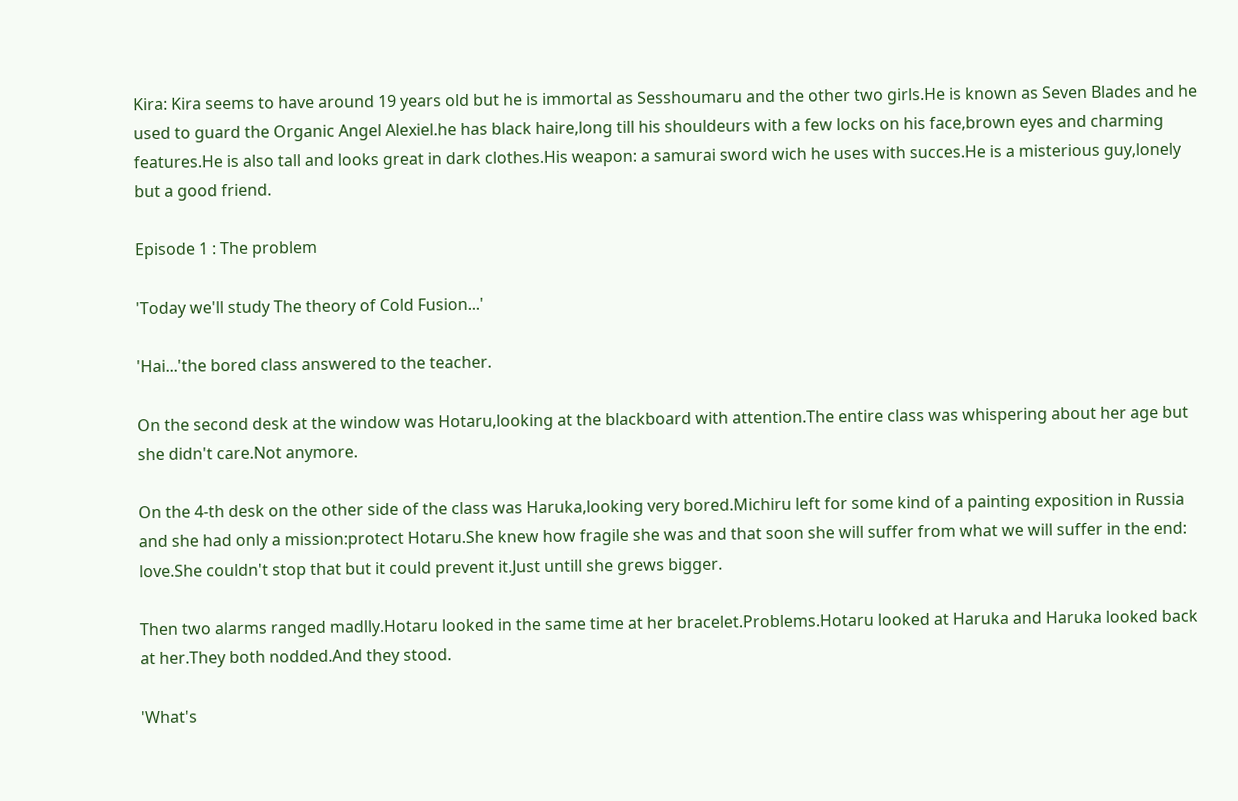Kira: Kira seems to have around 19 years old but he is immortal as Sesshoumaru and the other two girls.He is known as Seven Blades and he used to guard the Organic Angel Alexiel.he has black haire,long till his shouldeurs with a few locks on his face,brown eyes and charming features.He is also tall and looks great in dark clothes.His weapon: a samurai sword wich he uses with succes.He is a misterious guy,lonely but a good friend.

Episode 1 : The problem

'Today we'll study The theory of Cold Fusion...'

'Hai...'the bored class answered to the teacher.

On the second desk at the window was Hotaru,looking at the blackboard with attention.The entire class was whispering about her age but she didn't care.Not anymore.

On the 4-th desk on the other side of the class was Haruka,looking very bored.Michiru left for some kind of a painting exposition in Russia and she had only a mission:protect Hotaru.She knew how fragile she was and that soon she will suffer from what we will suffer in the end: love.She couldn't stop that but it could prevent it.Just untill she grews bigger.

Then two alarms ranged madlly.Hotaru looked in the same time at her bracelet.Problems.Hotaru looked at Haruka and Haruka looked back at her.They both nodded.And they stood.

'What's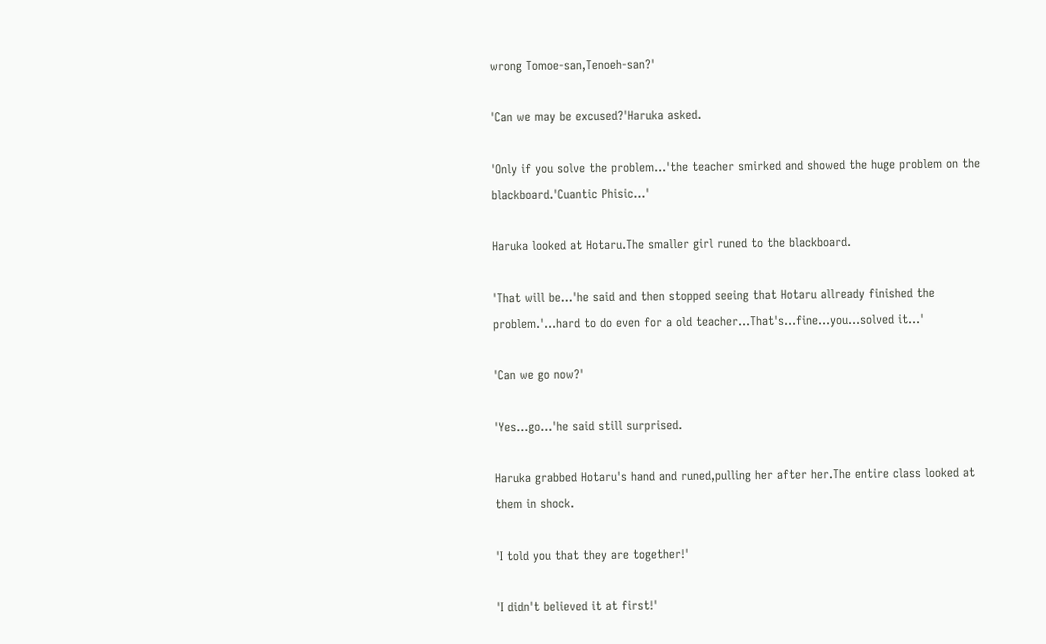wrong Tomoe-san,Tenoeh-san?'

'Can we may be excused?'Haruka asked.

'Only if you solve the problem...'the teacher smirked and showed the huge problem on the blackboard.'Cuantic Phisic...'

Haruka looked at Hotaru.The smaller girl runed to the blackboard.

'That will be...'he said and then stopped seeing that Hotaru allready finished the problem.'...hard to do even for a old teacher...That's...fine...you...solved it...'

'Can we go now?'

'Yes...go...'he said still surprised.

Haruka grabbed Hotaru's hand and runed,pulling her after her.The entire class looked at them in shock.

'I told you that they are together!'

'I didn't believed it at first!'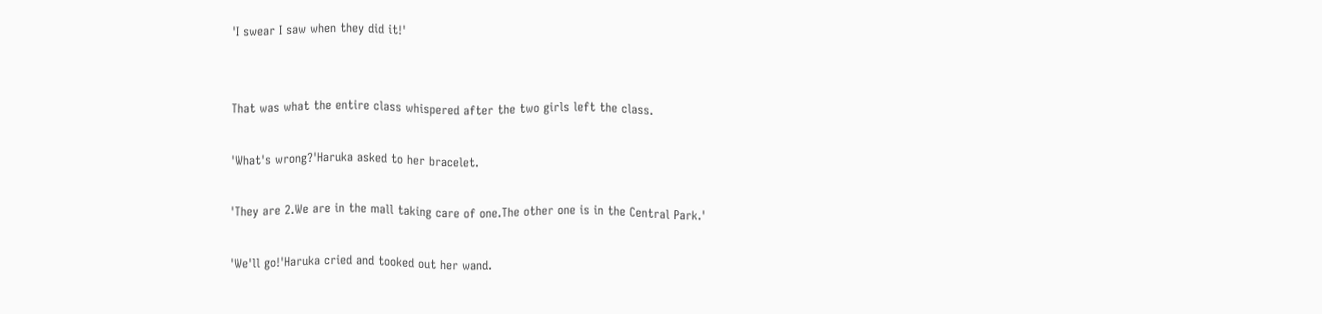'I swear I saw when they did it!'


That was what the entire class whispered after the two girls left the class.

'What's wrong?'Haruka asked to her bracelet.

'They are 2.We are in the mall taking care of one.The other one is in the Central Park.'

'We'll go!'Haruka cried and tooked out her wand.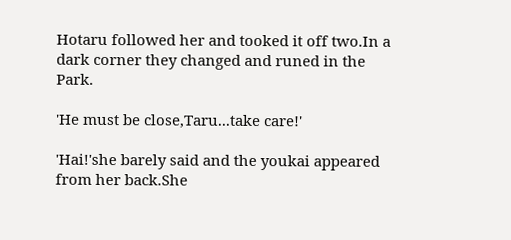Hotaru followed her and tooked it off two.In a dark corner they changed and runed in the Park.

'He must be close,Taru...take care!'

'Hai!'she barely said and the youkai appeared from her back.She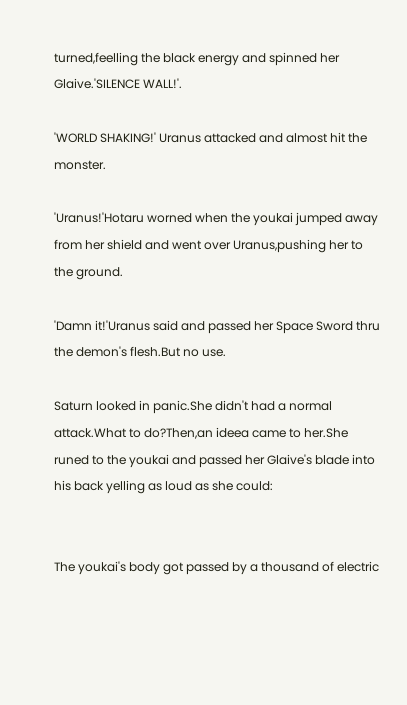turned,feelling the black energy and spinned her Glaive.'SILENCE WALL!'.

'WORLD SHAKING!' Uranus attacked and almost hit the monster.

'Uranus!'Hotaru worned when the youkai jumped away from her shield and went over Uranus,pushing her to the ground.

'Damn it!'Uranus said and passed her Space Sword thru the demon's flesh.But no use.

Saturn looked in panic.She didn't had a normal attack.What to do?Then,an ideea came to her.She runed to the youkai and passed her Glaive's blade into his back yelling as loud as she could:


The youkai's body got passed by a thousand of electric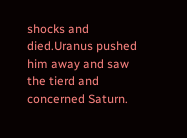shocks and died.Uranus pushed him away and saw the tierd and concerned Saturn.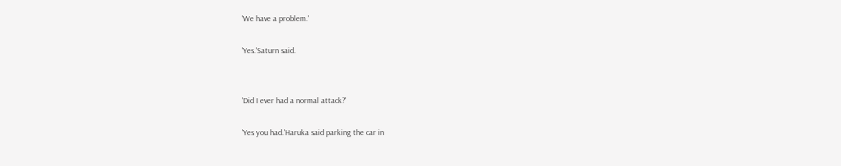'We have a problem.'

'Yes.'Saturn said.


'Did I ever had a normal attack?'

'Yes you had.'Haruka said parking the car in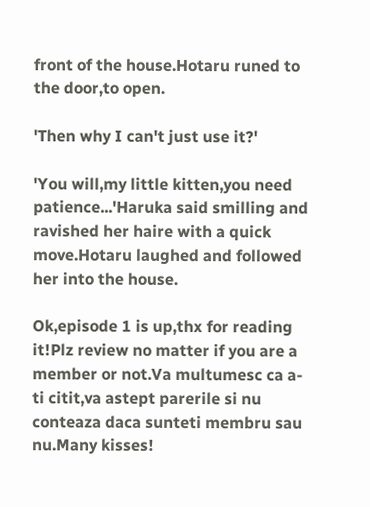front of the house.Hotaru runed to the door,to open.

'Then why I can't just use it?'

'You will,my little kitten,you need patience...'Haruka said smilling and ravished her haire with a quick move.Hotaru laughed and followed her into the house.

Ok,episode 1 is up,thx for reading it!Plz review no matter if you are a member or not.Va multumesc ca a-ti citit,va astept parerile si nu conteaza daca sunteti membru sau nu.Many kisses!